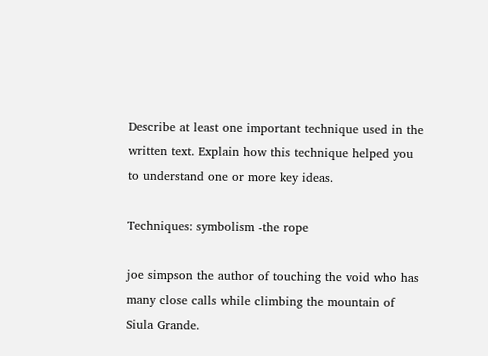Describe at least one important technique used in the written text. Explain how this technique helped you to understand one or more key ideas.

Techniques: symbolism -the rope

joe simpson the author of touching the void who has many close calls while climbing the mountain of Siula Grande.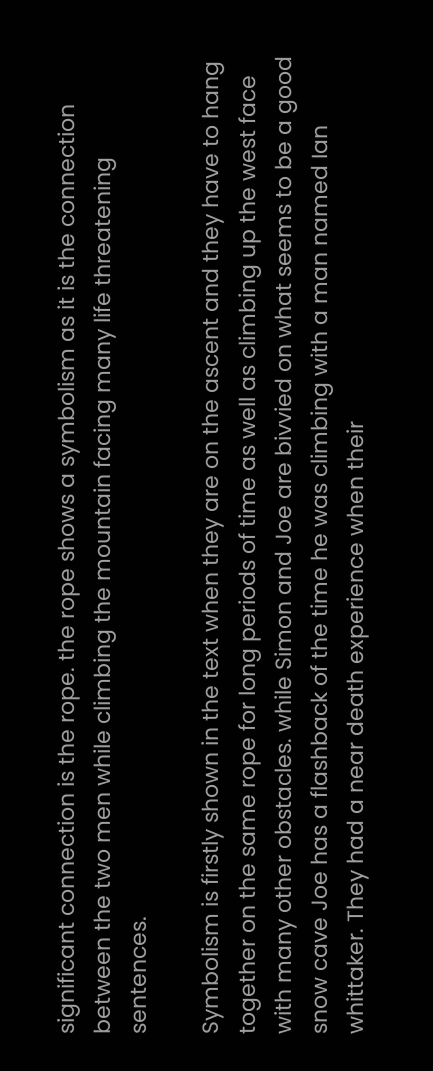significant connection is the rope. the rope shows a symbolism as it is the connection between the two men while climbing the mountain facing many life threatening sentences.

Symbolism is firstly shown in the text when they are on the ascent and they have to hang together on the same rope for long periods of time as well as climbing up the west face with many other obstacles. while Simon and Joe are bivvied on what seems to be a good snow cave Joe has a flashback of the time he was climbing with a man named Ian whittaker. They had a near death experience when their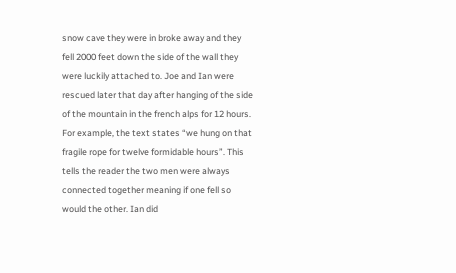snow cave they were in broke away and they fell 2000 feet down the side of the wall they were luckily attached to. Joe and Ian were rescued later that day after hanging of the side of the mountain in the french alps for 12 hours. For example, the text states “we hung on that fragile rope for twelve formidable hours”. This tells the reader the two men were always connected together meaning if one fell so would the other. Ian did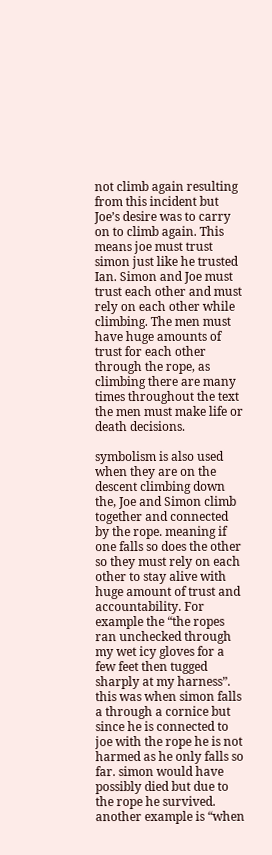not climb again resulting from this incident but Joe’s desire was to carry on to climb again. This means joe must trust simon just like he trusted Ian. Simon and Joe must trust each other and must rely on each other while climbing. The men must have huge amounts of trust for each other through the rope, as climbing there are many times throughout the text the men must make life or death decisions.

symbolism is also used when they are on the descent climbing down the, Joe and Simon climb together and connected by the rope. meaning if one falls so does the other so they must rely on each other to stay alive with huge amount of trust and accountability. For example the “the ropes ran unchecked through my wet icy gloves for a few feet then tugged sharply at my harness”. this was when simon falls a through a cornice but since he is connected to joe with the rope he is not harmed as he only falls so far. simon would have possibly died but due to the rope he survived. another example is “when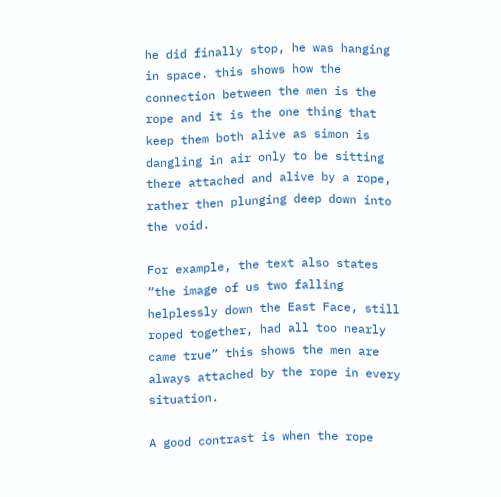he did finally stop, he was hanging in space. this shows how the connection between the men is the rope and it is the one thing that keep them both alive as simon is dangling in air only to be sitting there attached and alive by a rope, rather then plunging deep down into the void.

For example, the text also states “the image of us two falling helplessly down the East Face, still roped together, had all too nearly came true” this shows the men are always attached by the rope in every situation.

A good contrast is when the rope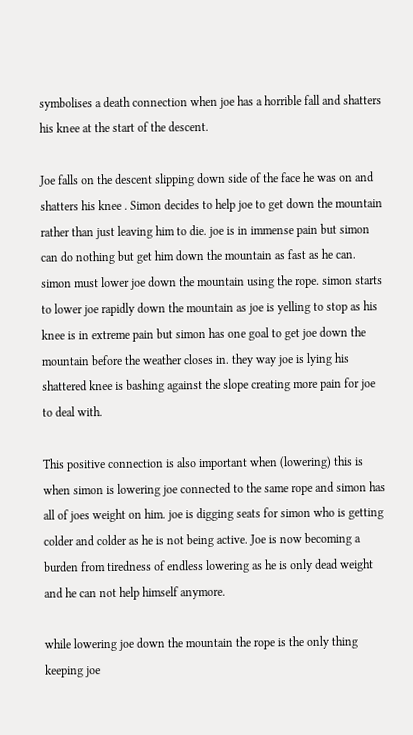symbolises a death connection when joe has a horrible fall and shatters his knee at the start of the descent.

Joe falls on the descent slipping down side of the face he was on and shatters his knee . Simon decides to help joe to get down the mountain rather than just leaving him to die. joe is in immense pain but simon can do nothing but get him down the mountain as fast as he can. simon must lower joe down the mountain using the rope. simon starts to lower joe rapidly down the mountain as joe is yelling to stop as his knee is in extreme pain but simon has one goal to get joe down the mountain before the weather closes in. they way joe is lying his shattered knee is bashing against the slope creating more pain for joe to deal with.

This positive connection is also important when (lowering) this is when simon is lowering joe connected to the same rope and simon has all of joes weight on him. joe is digging seats for simon who is getting colder and colder as he is not being active. Joe is now becoming a burden from tiredness of endless lowering as he is only dead weight and he can not help himself anymore.

while lowering joe down the mountain the rope is the only thing keeping joe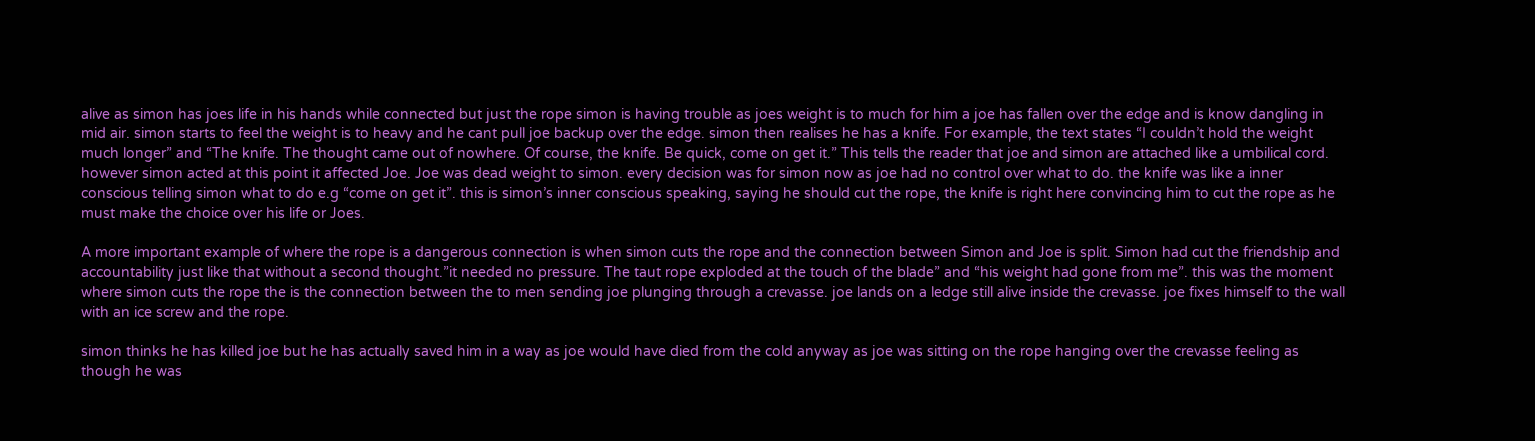alive as simon has joes life in his hands while connected but just the rope simon is having trouble as joes weight is to much for him a joe has fallen over the edge and is know dangling in mid air. simon starts to feel the weight is to heavy and he cant pull joe backup over the edge. simon then realises he has a knife. For example, the text states “I couldn’t hold the weight much longer” and “The knife. The thought came out of nowhere. Of course, the knife. Be quick, come on get it.” This tells the reader that joe and simon are attached like a umbilical cord. however simon acted at this point it affected Joe. Joe was dead weight to simon. every decision was for simon now as joe had no control over what to do. the knife was like a inner conscious telling simon what to do e.g “come on get it”. this is simon’s inner conscious speaking, saying he should cut the rope, the knife is right here convincing him to cut the rope as he must make the choice over his life or Joes.

A more important example of where the rope is a dangerous connection is when simon cuts the rope and the connection between Simon and Joe is split. Simon had cut the friendship and accountability just like that without a second thought.”it needed no pressure. The taut rope exploded at the touch of the blade” and “his weight had gone from me”. this was the moment where simon cuts the rope the is the connection between the to men sending joe plunging through a crevasse. joe lands on a ledge still alive inside the crevasse. joe fixes himself to the wall with an ice screw and the rope.

simon thinks he has killed joe but he has actually saved him in a way as joe would have died from the cold anyway as joe was sitting on the rope hanging over the crevasse feeling as though he was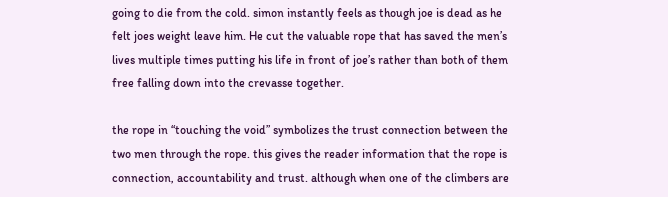going to die from the cold. simon instantly feels as though joe is dead as he felt joes weight leave him. He cut the valuable rope that has saved the men’s lives multiple times putting his life in front of joe’s rather than both of them free falling down into the crevasse together.

the rope in “touching the void” symbolizes the trust connection between the two men through the rope. this gives the reader information that the rope is connection, accountability and trust. although when one of the climbers are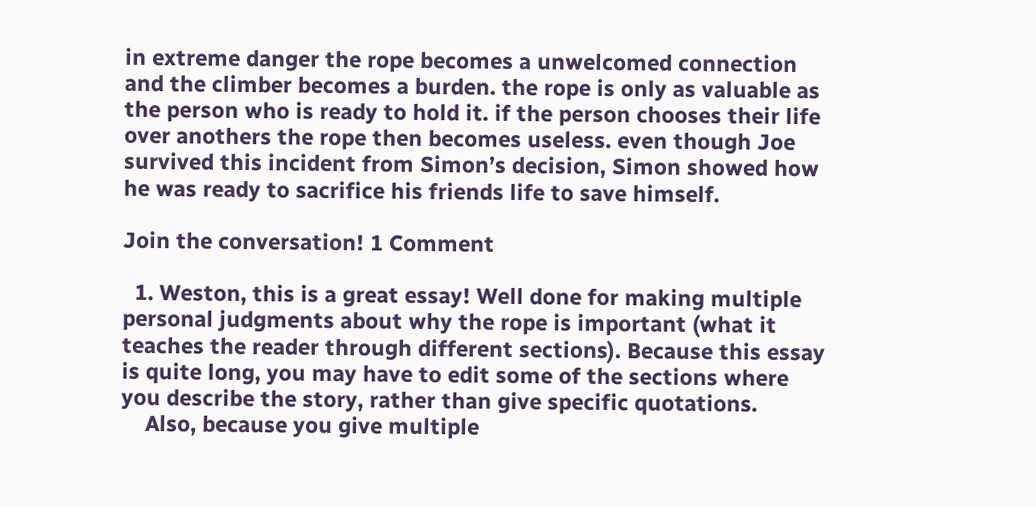in extreme danger the rope becomes a unwelcomed connection and the climber becomes a burden. the rope is only as valuable as the person who is ready to hold it. if the person chooses their life over anothers the rope then becomes useless. even though Joe survived this incident from Simon’s decision, Simon showed how he was ready to sacrifice his friends life to save himself.

Join the conversation! 1 Comment

  1. Weston, this is a great essay! Well done for making multiple personal judgments about why the rope is important (what it teaches the reader through different sections). Because this essay is quite long, you may have to edit some of the sections where you describe the story, rather than give specific quotations.
    Also, because you give multiple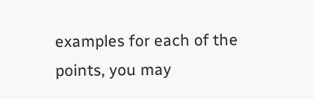examples for each of the points, you may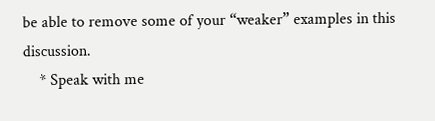be able to remove some of your “weaker” examples in this discussion.
    * Speak with me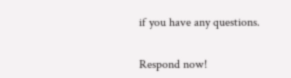if you have any questions.


Respond now!